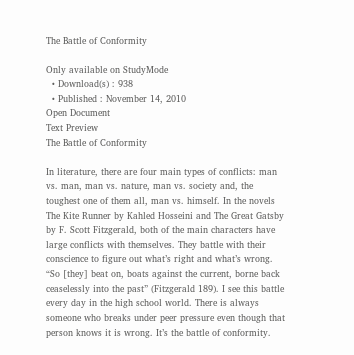The Battle of Conformity

Only available on StudyMode
  • Download(s) : 938
  • Published : November 14, 2010
Open Document
Text Preview
The Battle of Conformity

In literature, there are four main types of conflicts: man vs. man, man vs. nature, man vs. society and, the toughest one of them all, man vs. himself. In the novels The Kite Runner by Kahled Hosseini and The Great Gatsby by F. Scott Fitzgerald, both of the main characters have large conflicts with themselves. They battle with their conscience to figure out what’s right and what’s wrong. “So [they] beat on, boats against the current, borne back ceaselessly into the past” (Fitzgerald 189). I see this battle every day in the high school world. There is always someone who breaks under peer pressure even though that person knows it is wrong. It’s the battle of conformity.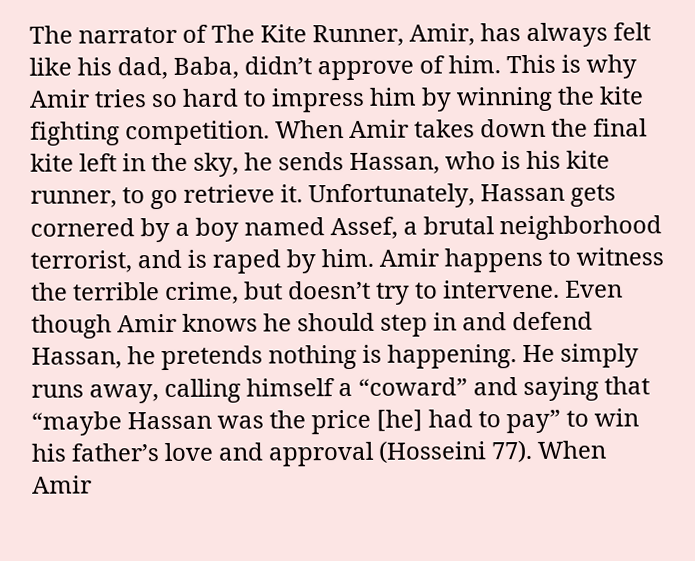The narrator of The Kite Runner, Amir, has always felt like his dad, Baba, didn’t approve of him. This is why Amir tries so hard to impress him by winning the kite fighting competition. When Amir takes down the final kite left in the sky, he sends Hassan, who is his kite runner, to go retrieve it. Unfortunately, Hassan gets cornered by a boy named Assef, a brutal neighborhood terrorist, and is raped by him. Amir happens to witness the terrible crime, but doesn’t try to intervene. Even though Amir knows he should step in and defend Hassan, he pretends nothing is happening. He simply runs away, calling himself a “coward” and saying that “maybe Hassan was the price [he] had to pay” to win his father’s love and approval (Hosseini 77). When Amir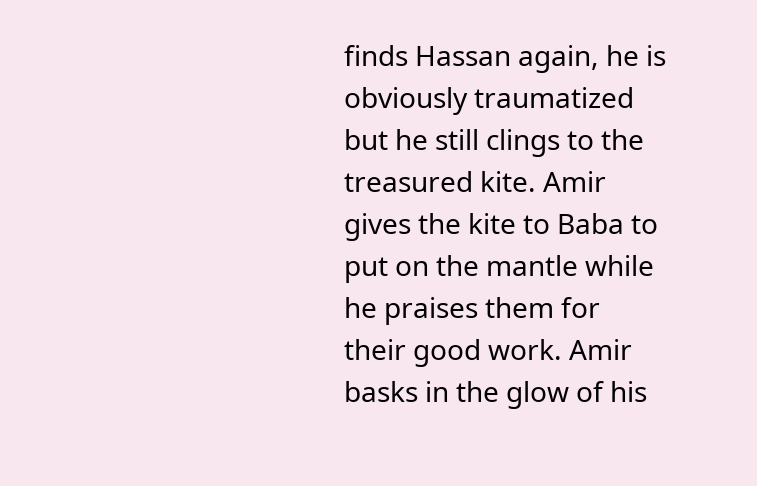finds Hassan again, he is obviously traumatized but he still clings to the treasured kite. Amir gives the kite to Baba to put on the mantle while he praises them for their good work. Amir basks in the glow of his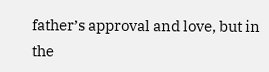father’s approval and love, but in the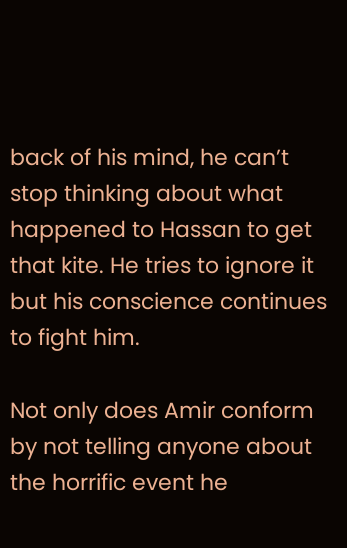back of his mind, he can’t stop thinking about what happened to Hassan to get that kite. He tries to ignore it but his conscience continues to fight him.

Not only does Amir conform by not telling anyone about the horrific event he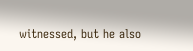witnessed, but he also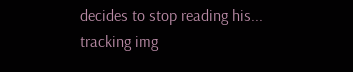decides to stop reading his...
tracking img